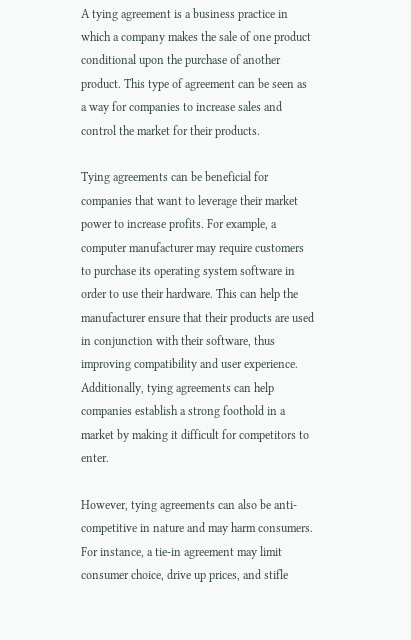A tying agreement is a business practice in which a company makes the sale of one product conditional upon the purchase of another product. This type of agreement can be seen as a way for companies to increase sales and control the market for their products.

Tying agreements can be beneficial for companies that want to leverage their market power to increase profits. For example, a computer manufacturer may require customers to purchase its operating system software in order to use their hardware. This can help the manufacturer ensure that their products are used in conjunction with their software, thus improving compatibility and user experience. Additionally, tying agreements can help companies establish a strong foothold in a market by making it difficult for competitors to enter.

However, tying agreements can also be anti-competitive in nature and may harm consumers. For instance, a tie-in agreement may limit consumer choice, drive up prices, and stifle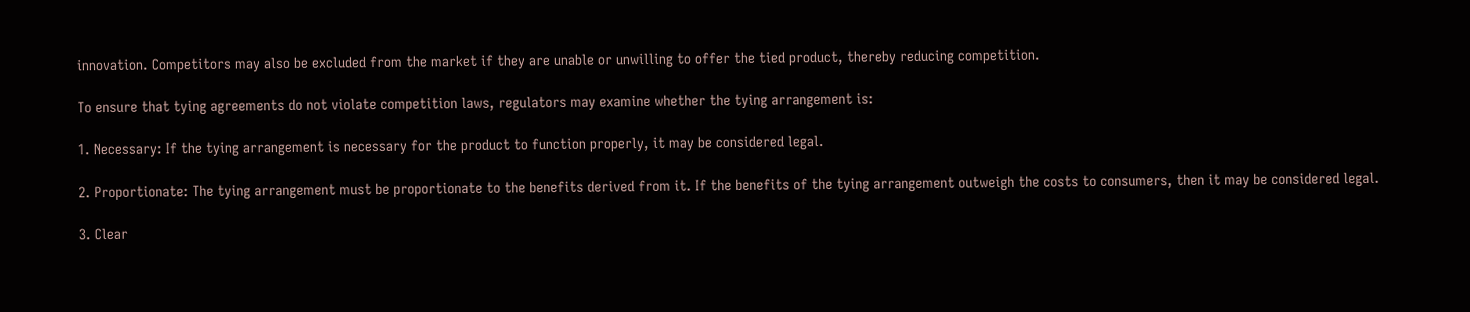innovation. Competitors may also be excluded from the market if they are unable or unwilling to offer the tied product, thereby reducing competition.

To ensure that tying agreements do not violate competition laws, regulators may examine whether the tying arrangement is:

1. Necessary: If the tying arrangement is necessary for the product to function properly, it may be considered legal.

2. Proportionate: The tying arrangement must be proportionate to the benefits derived from it. If the benefits of the tying arrangement outweigh the costs to consumers, then it may be considered legal.

3. Clear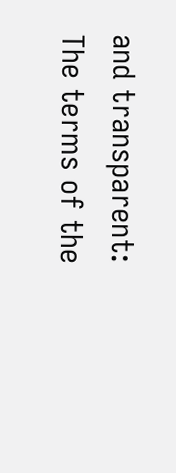and transparent: The terms of the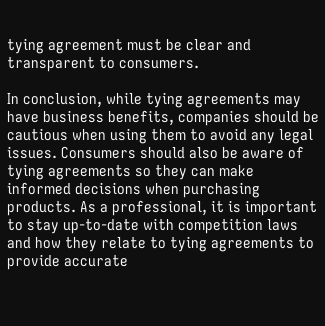tying agreement must be clear and transparent to consumers.

In conclusion, while tying agreements may have business benefits, companies should be cautious when using them to avoid any legal issues. Consumers should also be aware of tying agreements so they can make informed decisions when purchasing products. As a professional, it is important to stay up-to-date with competition laws and how they relate to tying agreements to provide accurate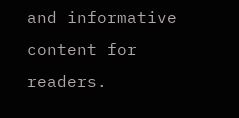and informative content for readers.